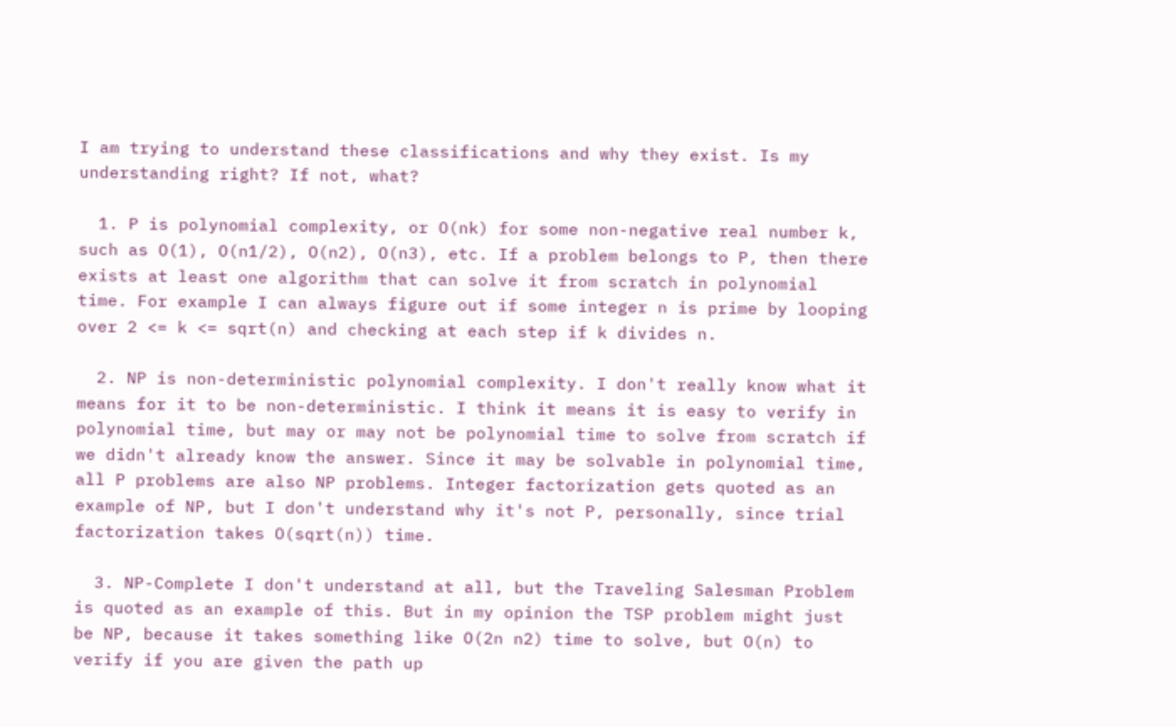I am trying to understand these classifications and why they exist. Is my understanding right? If not, what?

  1. P is polynomial complexity, or O(nk) for some non-negative real number k, such as O(1), O(n1/2), O(n2), O(n3), etc. If a problem belongs to P, then there exists at least one algorithm that can solve it from scratch in polynomial time. For example I can always figure out if some integer n is prime by looping over 2 <= k <= sqrt(n) and checking at each step if k divides n.

  2. NP is non-deterministic polynomial complexity. I don't really know what it means for it to be non-deterministic. I think it means it is easy to verify in polynomial time, but may or may not be polynomial time to solve from scratch if we didn't already know the answer. Since it may be solvable in polynomial time, all P problems are also NP problems. Integer factorization gets quoted as an example of NP, but I don't understand why it's not P, personally, since trial factorization takes O(sqrt(n)) time.

  3. NP-Complete I don't understand at all, but the Traveling Salesman Problem is quoted as an example of this. But in my opinion the TSP problem might just be NP, because it takes something like O(2n n2) time to solve, but O(n) to verify if you are given the path up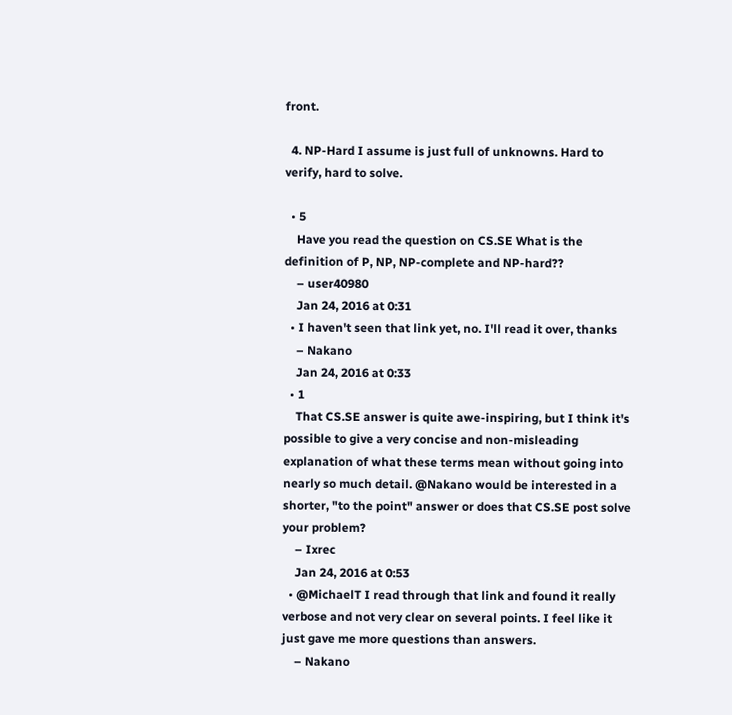front.

  4. NP-Hard I assume is just full of unknowns. Hard to verify, hard to solve.

  • 5
    Have you read the question on CS.SE What is the definition of P, NP, NP-complete and NP-hard??
    – user40980
    Jan 24, 2016 at 0:31
  • I haven't seen that link yet, no. I'll read it over, thanks
    – Nakano
    Jan 24, 2016 at 0:33
  • 1
    That CS.SE answer is quite awe-inspiring, but I think it's possible to give a very concise and non-misleading explanation of what these terms mean without going into nearly so much detail. @Nakano would be interested in a shorter, "to the point" answer or does that CS.SE post solve your problem?
    – Ixrec
    Jan 24, 2016 at 0:53
  • @MichaelT I read through that link and found it really verbose and not very clear on several points. I feel like it just gave me more questions than answers.
    – Nakano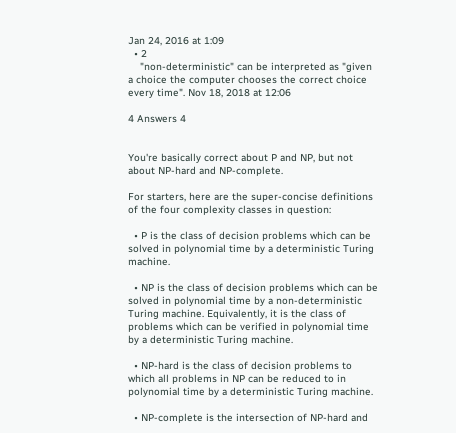Jan 24, 2016 at 1:09
  • 2
    "non-deterministic" can be interpreted as "given a choice the computer chooses the correct choice every time". Nov 18, 2018 at 12:06

4 Answers 4


You're basically correct about P and NP, but not about NP-hard and NP-complete.

For starters, here are the super-concise definitions of the four complexity classes in question:

  • P is the class of decision problems which can be solved in polynomial time by a deterministic Turing machine.

  • NP is the class of decision problems which can be solved in polynomial time by a non-deterministic Turing machine. Equivalently, it is the class of problems which can be verified in polynomial time by a deterministic Turing machine.

  • NP-hard is the class of decision problems to which all problems in NP can be reduced to in polynomial time by a deterministic Turing machine.

  • NP-complete is the intersection of NP-hard and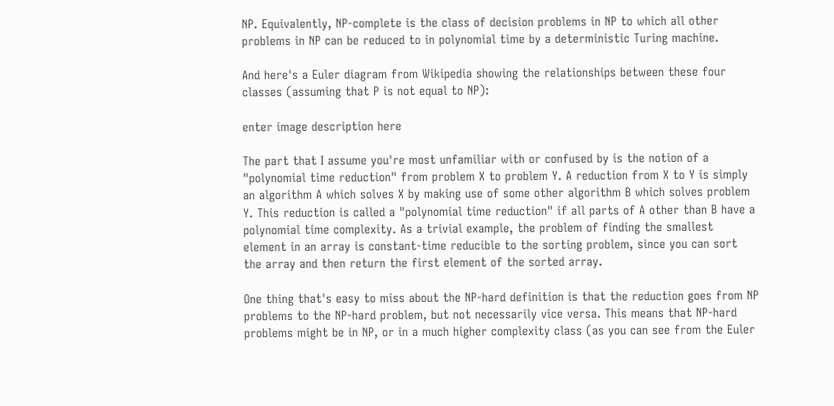NP. Equivalently, NP-complete is the class of decision problems in NP to which all other problems in NP can be reduced to in polynomial time by a deterministic Turing machine.

And here's a Euler diagram from Wikipedia showing the relationships between these four classes (assuming that P is not equal to NP):

enter image description here

The part that I assume you're most unfamiliar with or confused by is the notion of a "polynomial time reduction" from problem X to problem Y. A reduction from X to Y is simply an algorithm A which solves X by making use of some other algorithm B which solves problem Y. This reduction is called a "polynomial time reduction" if all parts of A other than B have a polynomial time complexity. As a trivial example, the problem of finding the smallest element in an array is constant-time reducible to the sorting problem, since you can sort the array and then return the first element of the sorted array.

One thing that's easy to miss about the NP-hard definition is that the reduction goes from NP problems to the NP-hard problem, but not necessarily vice versa. This means that NP-hard problems might be in NP, or in a much higher complexity class (as you can see from the Euler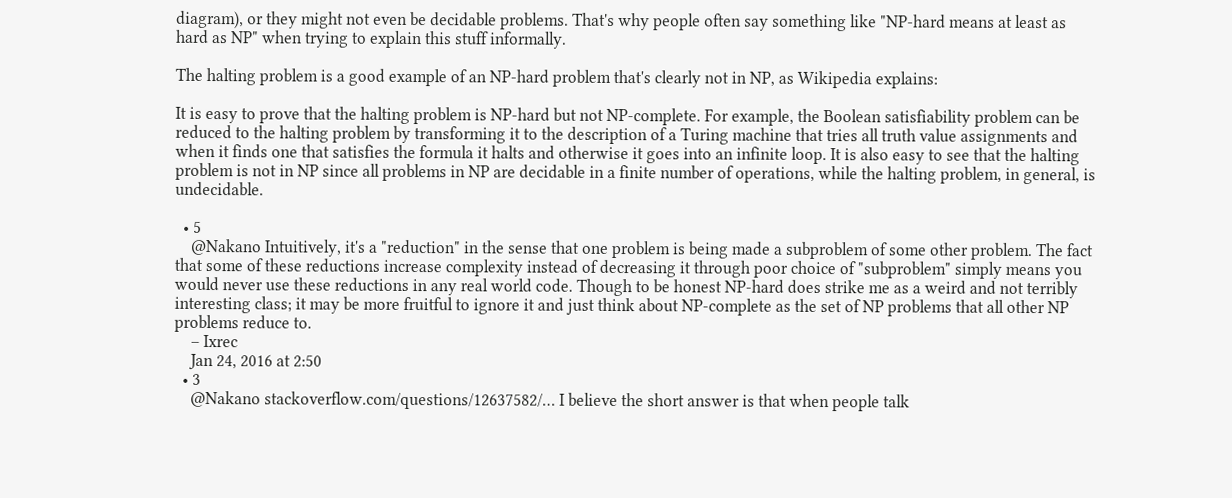diagram), or they might not even be decidable problems. That's why people often say something like "NP-hard means at least as hard as NP" when trying to explain this stuff informally.

The halting problem is a good example of an NP-hard problem that's clearly not in NP, as Wikipedia explains:

It is easy to prove that the halting problem is NP-hard but not NP-complete. For example, the Boolean satisfiability problem can be reduced to the halting problem by transforming it to the description of a Turing machine that tries all truth value assignments and when it finds one that satisfies the formula it halts and otherwise it goes into an infinite loop. It is also easy to see that the halting problem is not in NP since all problems in NP are decidable in a finite number of operations, while the halting problem, in general, is undecidable.

  • 5
    @Nakano Intuitively, it's a "reduction" in the sense that one problem is being made a subproblem of some other problem. The fact that some of these reductions increase complexity instead of decreasing it through poor choice of "subproblem" simply means you would never use these reductions in any real world code. Though to be honest NP-hard does strike me as a weird and not terribly interesting class; it may be more fruitful to ignore it and just think about NP-complete as the set of NP problems that all other NP problems reduce to.
    – Ixrec
    Jan 24, 2016 at 2:50
  • 3
    @Nakano stackoverflow.com/questions/12637582/… I believe the short answer is that when people talk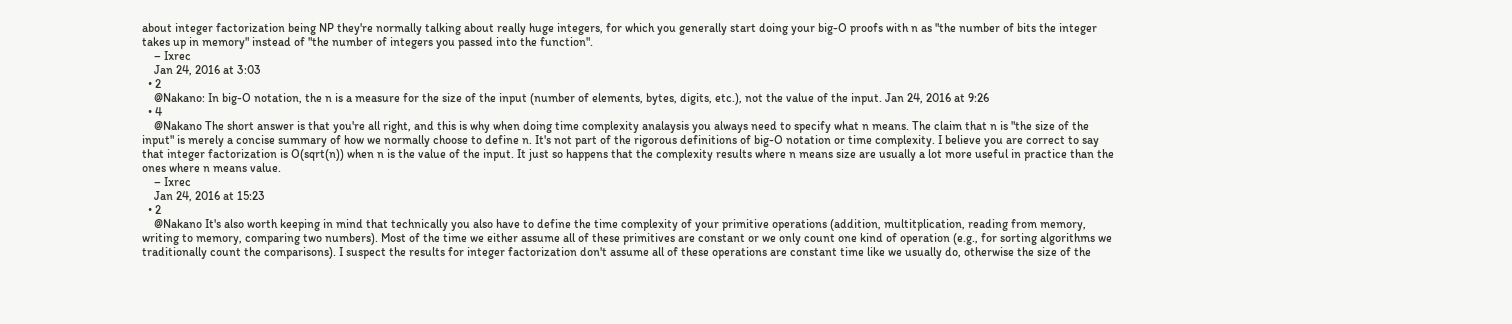about integer factorization being NP they're normally talking about really huge integers, for which you generally start doing your big-O proofs with n as "the number of bits the integer takes up in memory" instead of "the number of integers you passed into the function".
    – Ixrec
    Jan 24, 2016 at 3:03
  • 2
    @Nakano: In big-O notation, the n is a measure for the size of the input (number of elements, bytes, digits, etc.), not the value of the input. Jan 24, 2016 at 9:26
  • 4
    @Nakano The short answer is that you're all right, and this is why when doing time complexity analaysis you always need to specify what n means. The claim that n is "the size of the input" is merely a concise summary of how we normally choose to define n. It's not part of the rigorous definitions of big-O notation or time complexity. I believe you are correct to say that integer factorization is O(sqrt(n)) when n is the value of the input. It just so happens that the complexity results where n means size are usually a lot more useful in practice than the ones where n means value.
    – Ixrec
    Jan 24, 2016 at 15:23
  • 2
    @Nakano It's also worth keeping in mind that technically you also have to define the time complexity of your primitive operations (addition, multitplication, reading from memory, writing to memory, comparing two numbers). Most of the time we either assume all of these primitives are constant or we only count one kind of operation (e.g., for sorting algorithms we traditionally count the comparisons). I suspect the results for integer factorization don't assume all of these operations are constant time like we usually do, otherwise the size of the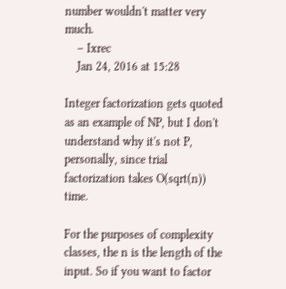number wouldn't matter very much.
    – Ixrec
    Jan 24, 2016 at 15:28

Integer factorization gets quoted as an example of NP, but I don't understand why it's not P, personally, since trial factorization takes O(sqrt(n)) time.

For the purposes of complexity classes, the n is the length of the input. So if you want to factor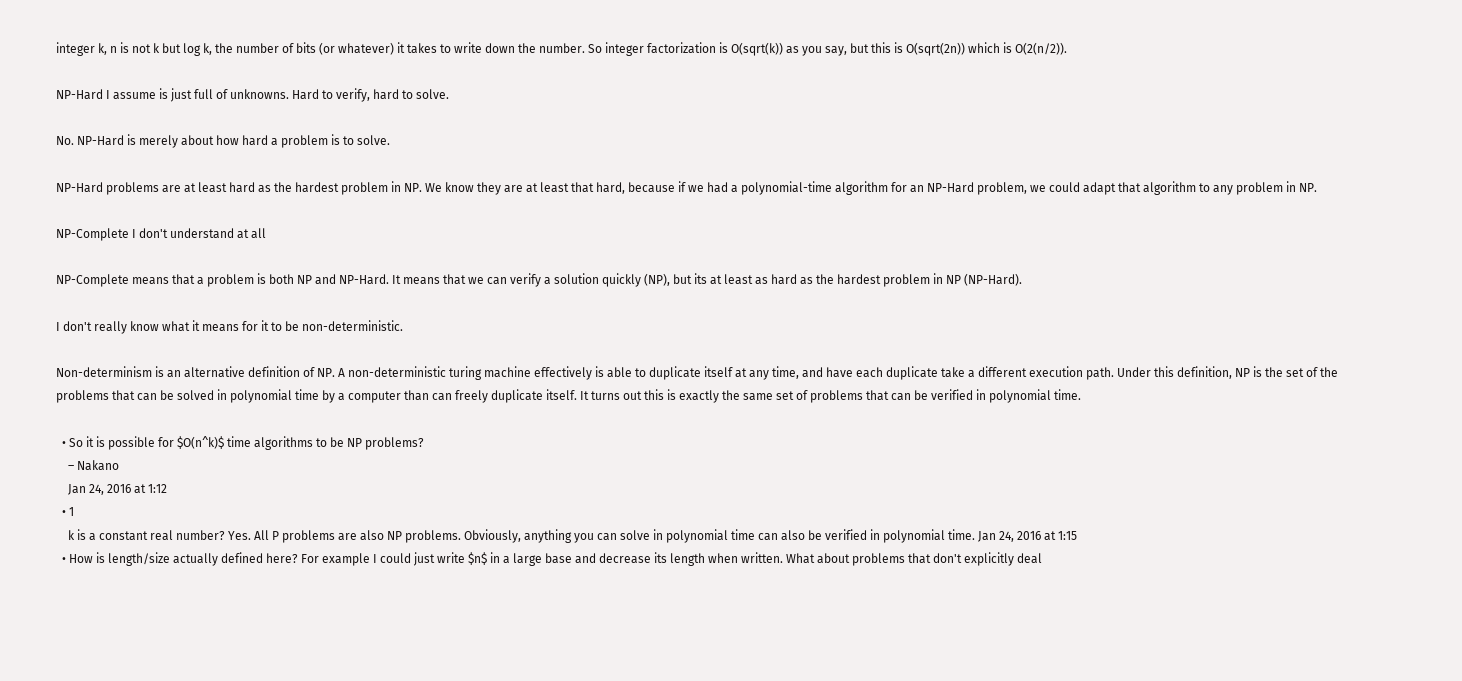integer k, n is not k but log k, the number of bits (or whatever) it takes to write down the number. So integer factorization is O(sqrt(k)) as you say, but this is O(sqrt(2n)) which is O(2(n/2)).

NP-Hard I assume is just full of unknowns. Hard to verify, hard to solve.

No. NP-Hard is merely about how hard a problem is to solve.

NP-Hard problems are at least hard as the hardest problem in NP. We know they are at least that hard, because if we had a polynomial-time algorithm for an NP-Hard problem, we could adapt that algorithm to any problem in NP.

NP-Complete I don't understand at all

NP-Complete means that a problem is both NP and NP-Hard. It means that we can verify a solution quickly (NP), but its at least as hard as the hardest problem in NP (NP-Hard).

I don't really know what it means for it to be non-deterministic.

Non-determinism is an alternative definition of NP. A non-deterministic turing machine effectively is able to duplicate itself at any time, and have each duplicate take a different execution path. Under this definition, NP is the set of the problems that can be solved in polynomial time by a computer than can freely duplicate itself. It turns out this is exactly the same set of problems that can be verified in polynomial time.

  • So it is possible for $O(n^k)$ time algorithms to be NP problems?
    – Nakano
    Jan 24, 2016 at 1:12
  • 1
    k is a constant real number? Yes. All P problems are also NP problems. Obviously, anything you can solve in polynomial time can also be verified in polynomial time. Jan 24, 2016 at 1:15
  • How is length/size actually defined here? For example I could just write $n$ in a large base and decrease its length when written. What about problems that don't explicitly deal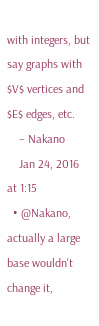with integers, but say graphs with $V$ vertices and $E$ edges, etc.
    – Nakano
    Jan 24, 2016 at 1:15
  • @Nakano, actually a large base wouldn't change it,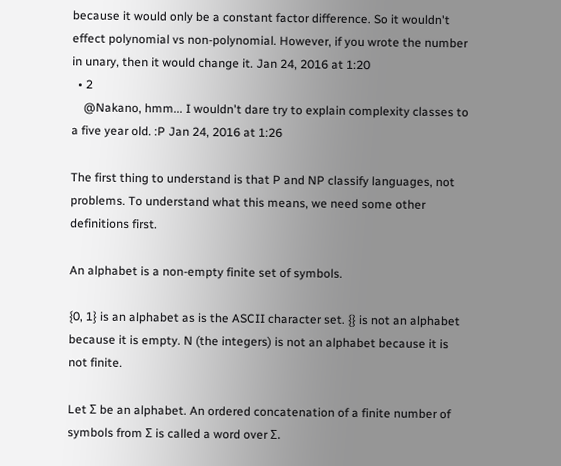because it would only be a constant factor difference. So it wouldn't effect polynomial vs non-polynomial. However, if you wrote the number in unary, then it would change it. Jan 24, 2016 at 1:20
  • 2
    @Nakano, hmm... I wouldn't dare try to explain complexity classes to a five year old. :P Jan 24, 2016 at 1:26

The first thing to understand is that P and NP classify languages, not problems. To understand what this means, we need some other definitions first.

An alphabet is a non-empty finite set of symbols.

{0, 1} is an alphabet as is the ASCII character set. {} is not an alphabet because it is empty. N (the integers) is not an alphabet because it is not finite.

Let Σ be an alphabet. An ordered concatenation of a finite number of symbols from Σ is called a word over Σ.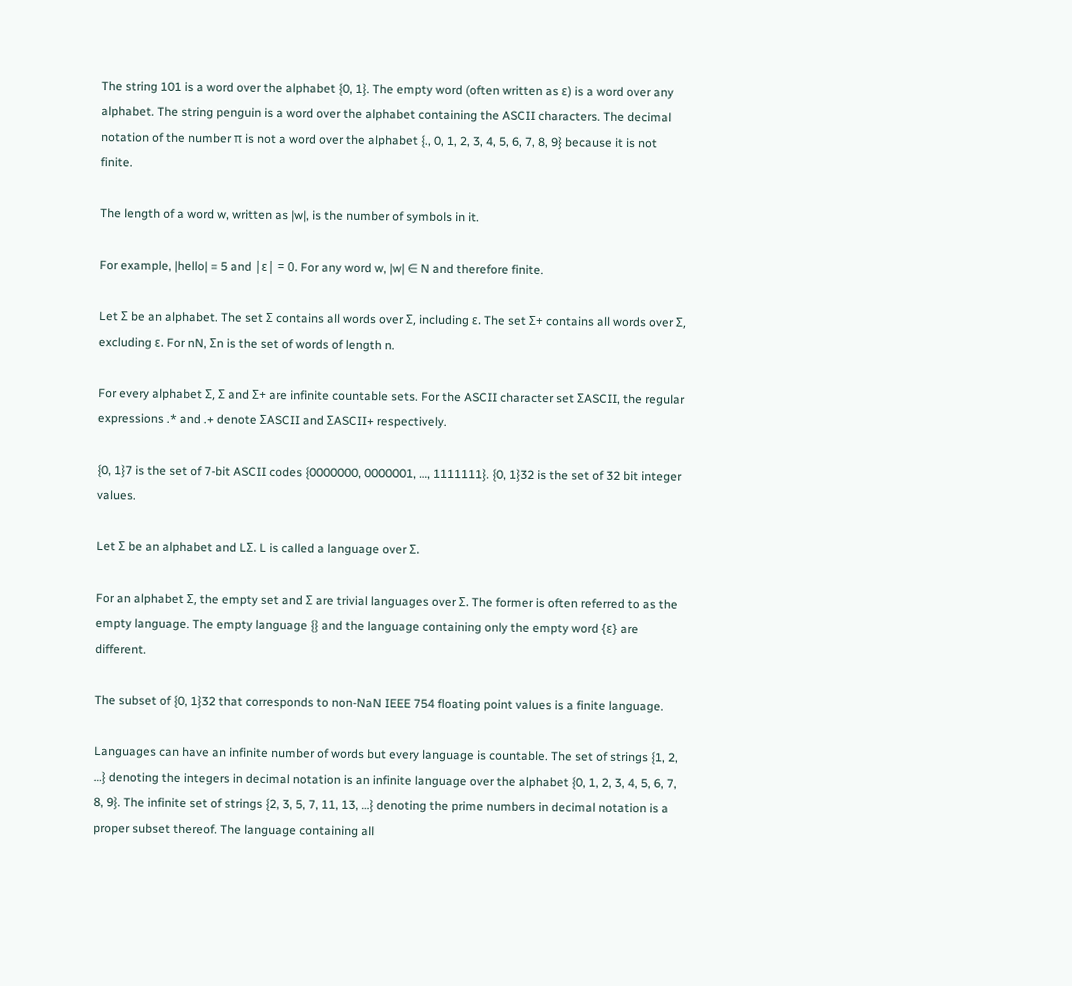The string 101 is a word over the alphabet {0, 1}. The empty word (often written as ε) is a word over any alphabet. The string penguin is a word over the alphabet containing the ASCII characters. The decimal notation of the number π is not a word over the alphabet {., 0, 1, 2, 3, 4, 5, 6, 7, 8, 9} because it is not finite.

The length of a word w, written as |w|, is the number of symbols in it.

For example, |hello| = 5 and |ε| = 0. For any word w, |w| ∈ N and therefore finite.

Let Σ be an alphabet. The set Σ contains all words over Σ, including ε. The set Σ+ contains all words over Σ, excluding ε. For nN, Σn is the set of words of length n.

For every alphabet Σ, Σ and Σ+ are infinite countable sets. For the ASCII character set ΣASCII, the regular expressions .* and .+ denote ΣASCII and ΣASCII+ respectively.

{0, 1}7 is the set of 7-bit ASCII codes {0000000, 0000001, …, 1111111}. {0, 1}32 is the set of 32 bit integer values.

Let Σ be an alphabet and LΣ. L is called a language over Σ.

For an alphabet Σ, the empty set and Σ are trivial languages over Σ. The former is often referred to as the empty language. The empty language {} and the language containing only the empty word {ε} are different.

The subset of {0, 1}32 that corresponds to non-NaN IEEE 754 floating point values is a finite language.

Languages can have an infinite number of words but every language is countable. The set of strings {1, 2, …} denoting the integers in decimal notation is an infinite language over the alphabet {0, 1, 2, 3, 4, 5, 6, 7, 8, 9}. The infinite set of strings {2, 3, 5, 7, 11, 13, …} denoting the prime numbers in decimal notation is a proper subset thereof. The language containing all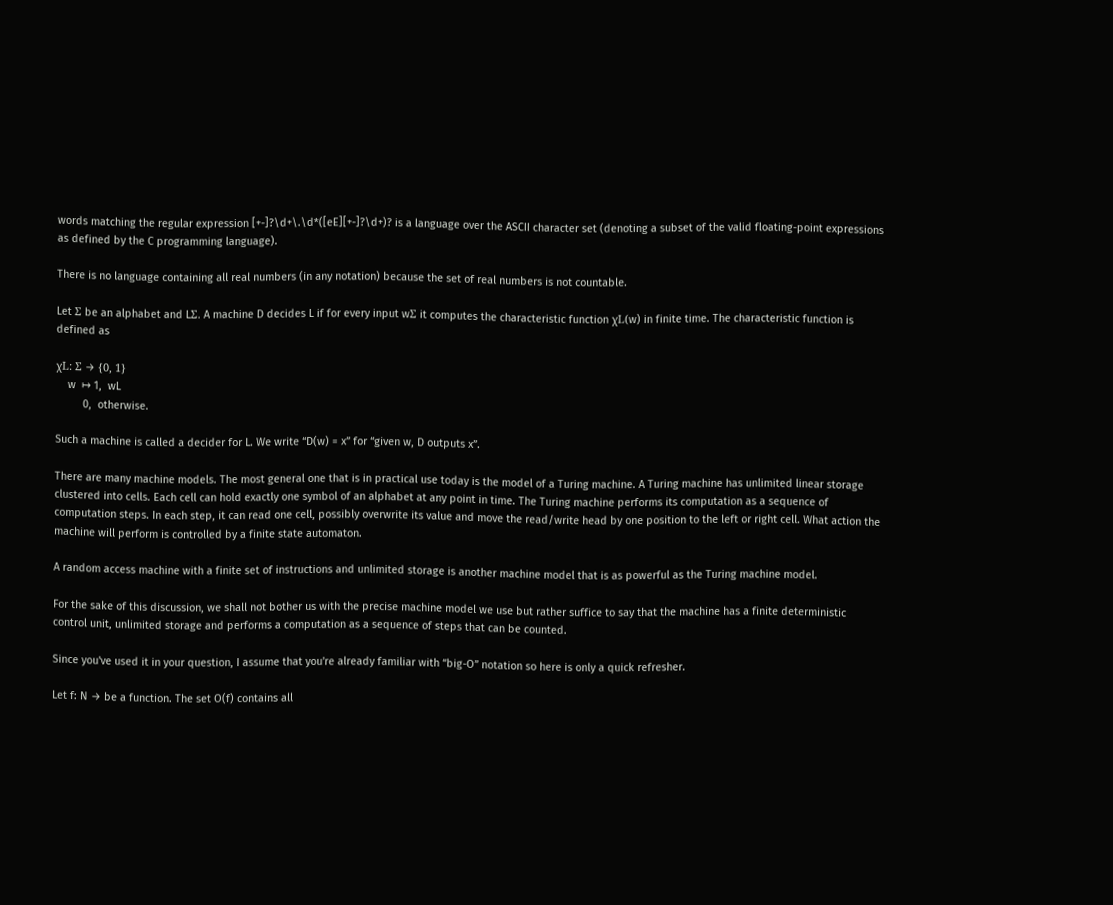words matching the regular expression [+-]?\d+\.\d*([eE][+-]?\d+)? is a language over the ASCII character set (denoting a subset of the valid floating-point expressions as defined by the C programming language).

There is no language containing all real numbers (in any notation) because the set of real numbers is not countable.

Let Σ be an alphabet and LΣ. A machine D decides L if for every input wΣ it computes the characteristic function χL(w) in finite time. The characteristic function is defined as

χL: Σ → {0, 1}
    w  ↦ 1,  wL
         0,  otherwise.

Such a machine is called a decider for L. We write “D(w) = x” for “given w, D outputs x”.

There are many machine models. The most general one that is in practical use today is the model of a Turing machine. A Turing machine has unlimited linear storage clustered into cells. Each cell can hold exactly one symbol of an alphabet at any point in time. The Turing machine performs its computation as a sequence of computation steps. In each step, it can read one cell, possibly overwrite its value and move the read/write head by one position to the left or right cell. What action the machine will perform is controlled by a finite state automaton.

A random access machine with a finite set of instructions and unlimited storage is another machine model that is as powerful as the Turing machine model.

For the sake of this discussion, we shall not bother us with the precise machine model we use but rather suffice to say that the machine has a finite deterministic control unit, unlimited storage and performs a computation as a sequence of steps that can be counted.

Since you've used it in your question, I assume that you're already familiar with “big-O” notation so here is only a quick refresher.

Let f: N → be a function. The set O(f) contains all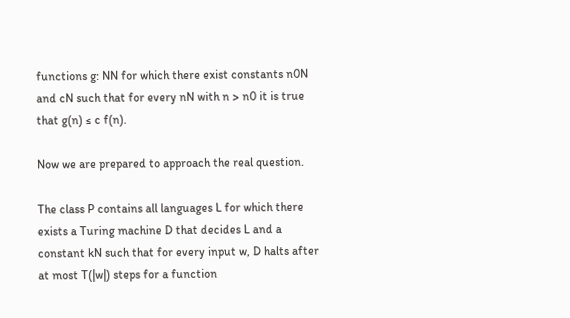functions g: NN for which there exist constants n0N and cN such that for every nN with n > n0 it is true that g(n) ≤ c f(n).

Now we are prepared to approach the real question.

The class P contains all languages L for which there exists a Turing machine D that decides L and a constant kN such that for every input w, D halts after at most T(|w|) steps for a function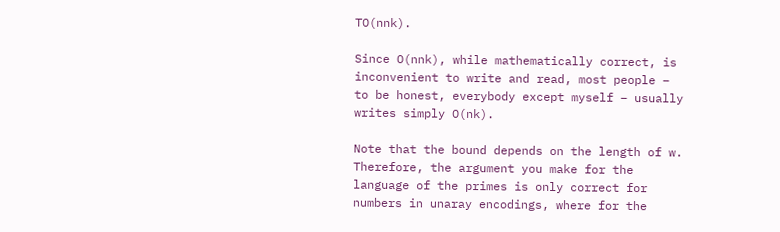TO(nnk).

Since O(nnk), while mathematically correct, is inconvenient to write and read, most people – to be honest, everybody except myself – usually writes simply O(nk).

Note that the bound depends on the length of w. Therefore, the argument you make for the language of the primes is only correct for numbers in unaray encodings, where for the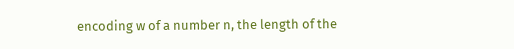encoding w of a number n, the length of the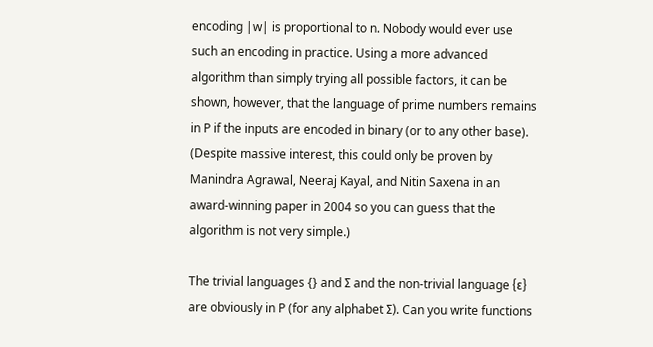encoding |w| is proportional to n. Nobody would ever use such an encoding in practice. Using a more advanced algorithm than simply trying all possible factors, it can be shown, however, that the language of prime numbers remains in P if the inputs are encoded in binary (or to any other base). (Despite massive interest, this could only be proven by Manindra Agrawal, Neeraj Kayal, and Nitin Saxena in an award-winning paper in 2004 so you can guess that the algorithm is not very simple.)

The trivial languages {} and Σ and the non-trivial language {ε} are obviously in P (for any alphabet Σ). Can you write functions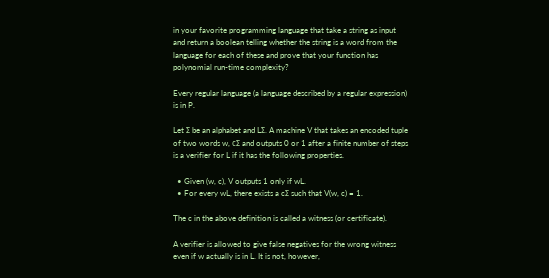in your favorite programming language that take a string as input and return a boolean telling whether the string is a word from the language for each of these and prove that your function has polynomial run-time complexity?

Every regular language (a language described by a regular expression) is in P.

Let Σ be an alphabet and LΣ. A machine V that takes an encoded tuple of two words w, cΣ and outputs 0 or 1 after a finite number of steps is a verifier for L if it has the following properties.

  • Given (w, c), V outputs 1 only if wL.
  • For every wL, there exists a cΣ such that V(w, c) = 1.

The c in the above definition is called a witness (or certificate).

A verifier is allowed to give false negatives for the wrong witness even if w actually is in L. It is not, however,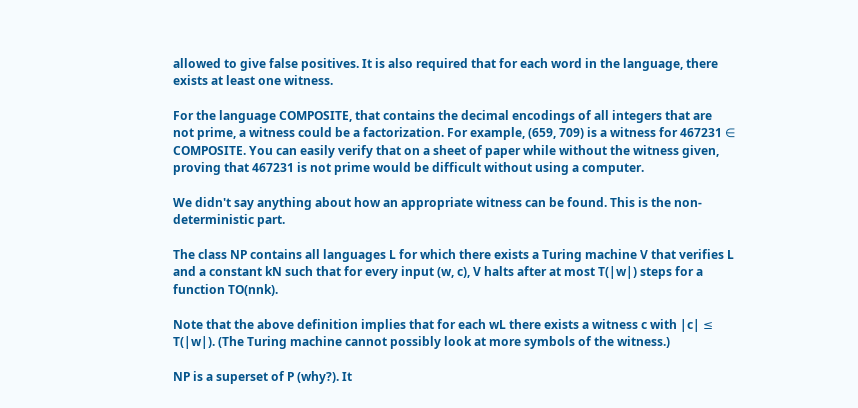allowed to give false positives. It is also required that for each word in the language, there exists at least one witness.

For the language COMPOSITE, that contains the decimal encodings of all integers that are not prime, a witness could be a factorization. For example, (659, 709) is a witness for 467231 ∈ COMPOSITE. You can easily verify that on a sheet of paper while without the witness given, proving that 467231 is not prime would be difficult without using a computer.

We didn't say anything about how an appropriate witness can be found. This is the non-deterministic part.

The class NP contains all languages L for which there exists a Turing machine V that verifies L and a constant kN such that for every input (w, c), V halts after at most T(|w|) steps for a function TO(nnk).

Note that the above definition implies that for each wL there exists a witness c with |c| ≤ T(|w|). (The Turing machine cannot possibly look at more symbols of the witness.)

NP is a superset of P (why?). It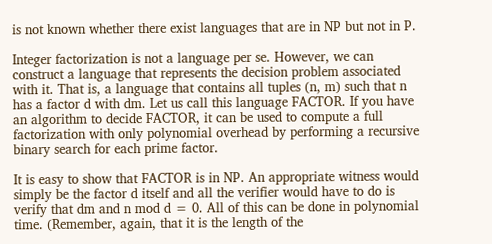is not known whether there exist languages that are in NP but not in P.

Integer factorization is not a language per se. However, we can construct a language that represents the decision problem associated with it. That is, a language that contains all tuples (n, m) such that n has a factor d with dm. Let us call this language FACTOR. If you have an algorithm to decide FACTOR, it can be used to compute a full factorization with only polynomial overhead by performing a recursive binary search for each prime factor.

It is easy to show that FACTOR is in NP. An appropriate witness would simply be the factor d itself and all the verifier would have to do is verify that dm and n mod d = 0. All of this can be done in polynomial time. (Remember, again, that it is the length of the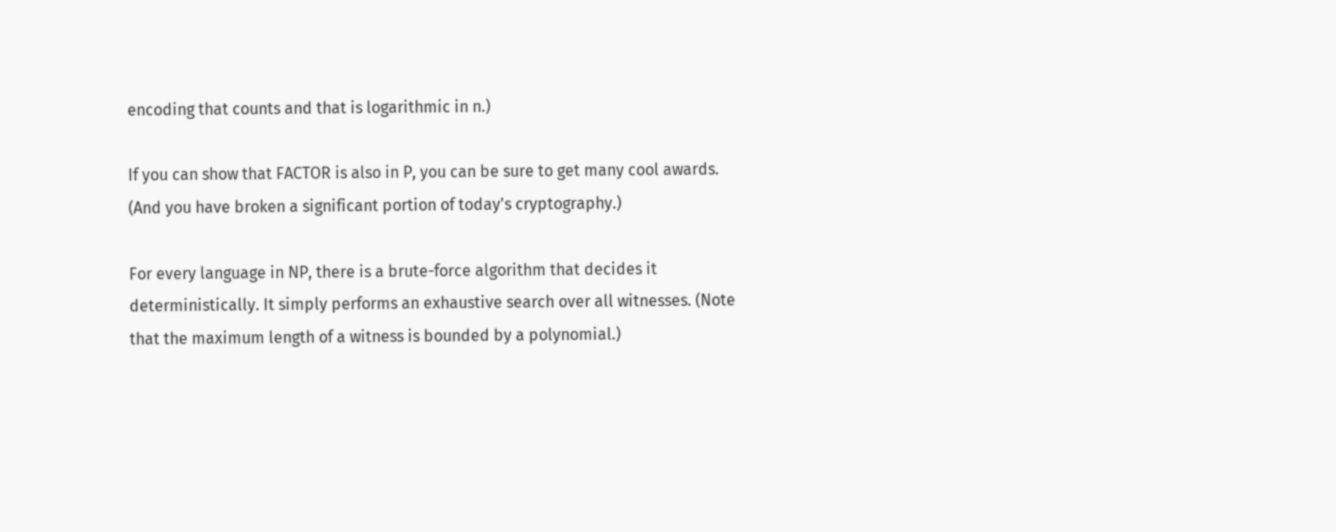encoding that counts and that is logarithmic in n.)

If you can show that FACTOR is also in P, you can be sure to get many cool awards. (And you have broken a significant portion of today's cryptography.)

For every language in NP, there is a brute-force algorithm that decides it deterministically. It simply performs an exhaustive search over all witnesses. (Note that the maximum length of a witness is bounded by a polynomial.)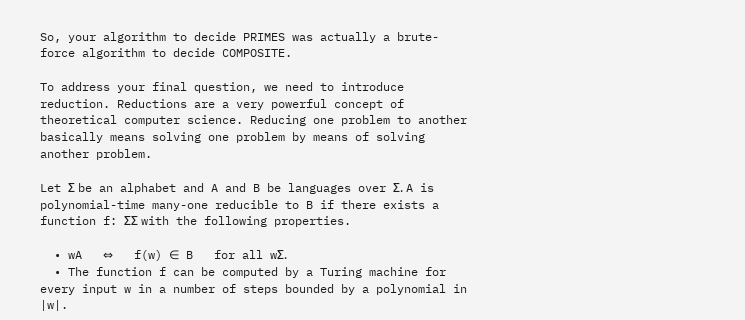So, your algorithm to decide PRIMES was actually a brute-force algorithm to decide COMPOSITE.

To address your final question, we need to introduce reduction. Reductions are a very powerful concept of theoretical computer science. Reducing one problem to another basically means solving one problem by means of solving another problem.

Let Σ be an alphabet and A and B be languages over Σ. A is polynomial-time many-one reducible to B if there exists a function f: ΣΣ with the following properties.

  • wA   ⇔   f(w) ∈ B   for all wΣ.
  • The function f can be computed by a Turing machine for every input w in a number of steps bounded by a polynomial in |w|.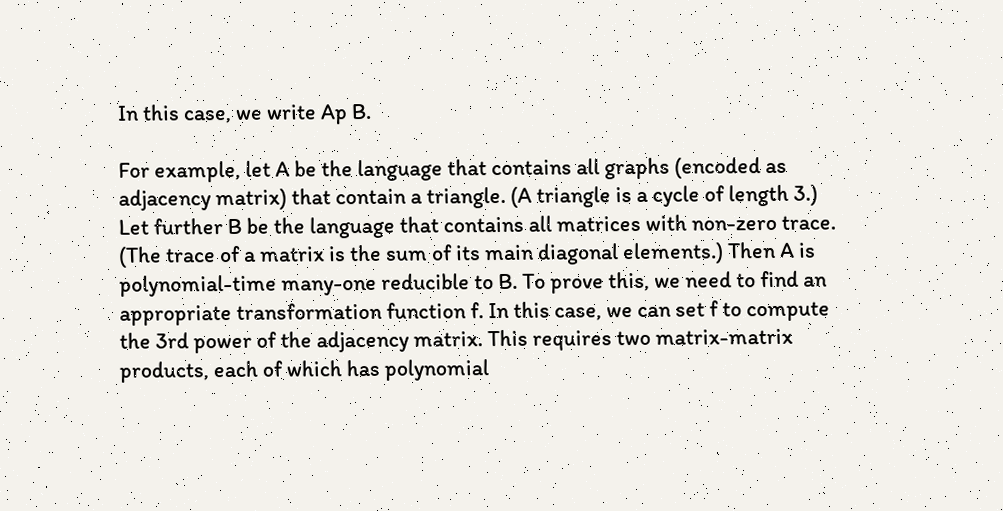In this case, we write Ap B.

For example, let A be the language that contains all graphs (encoded as adjacency matrix) that contain a triangle. (A triangle is a cycle of length 3.) Let further B be the language that contains all matrices with non-zero trace. (The trace of a matrix is the sum of its main diagonal elements.) Then A is polynomial-time many-one reducible to B. To prove this, we need to find an appropriate transformation function f. In this case, we can set f to compute the 3rd power of the adjacency matrix. This requires two matrix-matrix products, each of which has polynomial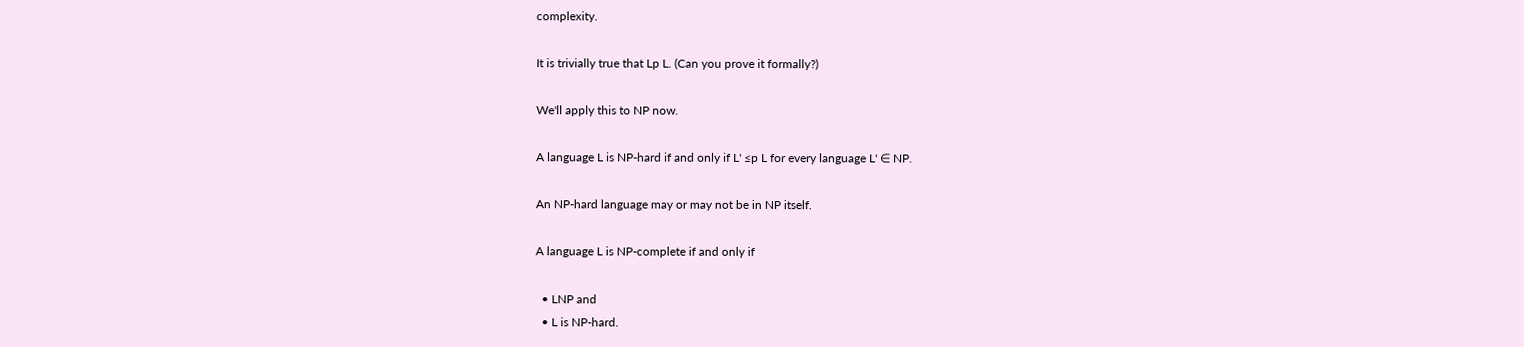complexity.

It is trivially true that Lp L. (Can you prove it formally?)

We'll apply this to NP now.

A language L is NP-hard if and only if L' ≤p L for every language L' ∈ NP.

An NP-hard language may or may not be in NP itself.

A language L is NP-complete if and only if

  • LNP and
  • L is NP-hard.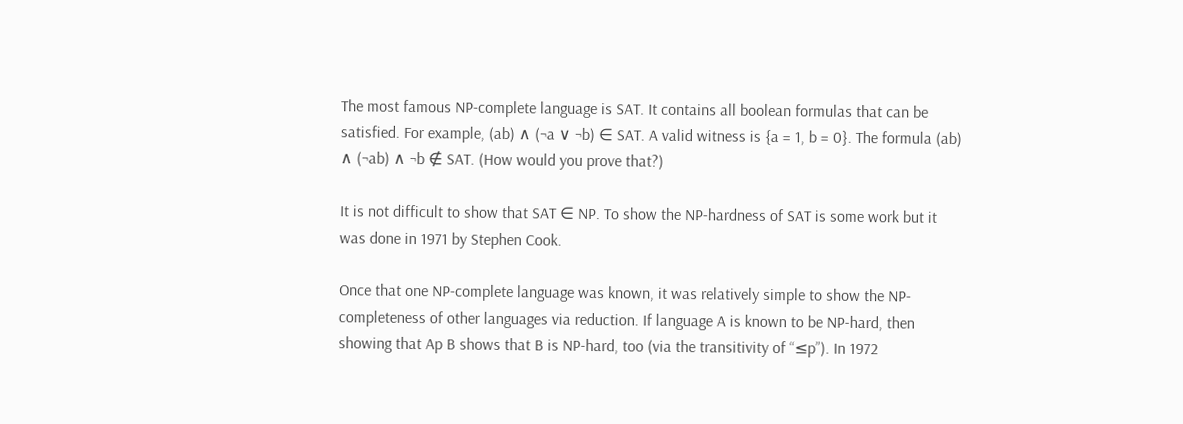The most famous NP-complete language is SAT. It contains all boolean formulas that can be satisfied. For example, (ab) ∧ (¬a ∨ ¬b) ∈ SAT. A valid witness is {a = 1, b = 0}. The formula (ab) ∧ (¬ab) ∧ ¬b ∉ SAT. (How would you prove that?)

It is not difficult to show that SAT ∈ NP. To show the NP-hardness of SAT is some work but it was done in 1971 by Stephen Cook.

Once that one NP-complete language was known, it was relatively simple to show the NP-completeness of other languages via reduction. If language A is known to be NP-hard, then showing that Ap B shows that B is NP-hard, too (via the transitivity of “≤p”). In 1972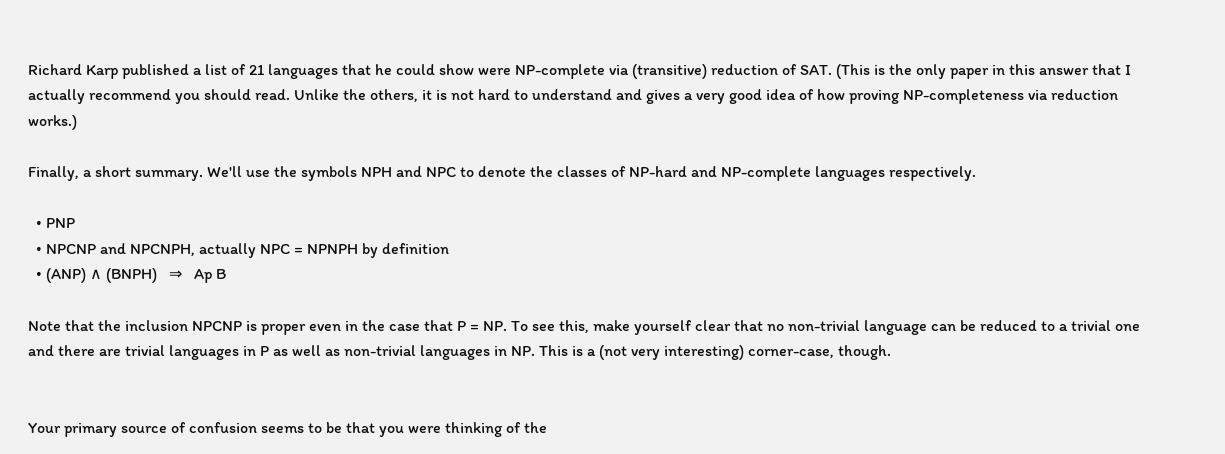Richard Karp published a list of 21 languages that he could show were NP-complete via (transitive) reduction of SAT. (This is the only paper in this answer that I actually recommend you should read. Unlike the others, it is not hard to understand and gives a very good idea of how proving NP-completeness via reduction works.)

Finally, a short summary. We'll use the symbols NPH and NPC to denote the classes of NP-hard and NP-complete languages respectively.

  • PNP
  • NPCNP and NPCNPH, actually NPC = NPNPH by definition
  • (ANP) ∧ (BNPH)   ⇒   Ap B

Note that the inclusion NPCNP is proper even in the case that P = NP. To see this, make yourself clear that no non-trivial language can be reduced to a trivial one and there are trivial languages in P as well as non-trivial languages in NP. This is a (not very interesting) corner-case, though.


Your primary source of confusion seems to be that you were thinking of the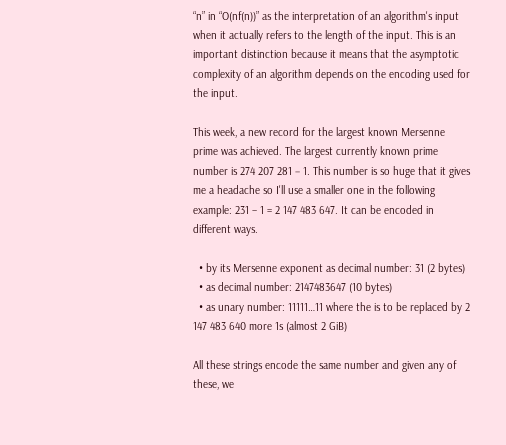“n” in “O(nf(n))” as the interpretation of an algorithm's input when it actually refers to the length of the input. This is an important distinction because it means that the asymptotic complexity of an algorithm depends on the encoding used for the input.

This week, a new record for the largest known Mersenne prime was achieved. The largest currently known prime number is 274 207 281 − 1. This number is so huge that it gives me a headache so I'll use a smaller one in the following example: 231 – 1 = 2 147 483 647. It can be encoded in different ways.

  • by its Mersenne exponent as decimal number: 31 (2 bytes)
  • as decimal number: 2147483647 (10 bytes)
  • as unary number: 11111…11 where the is to be replaced by 2 147 483 640 more 1s (almost 2 GiB)

All these strings encode the same number and given any of these, we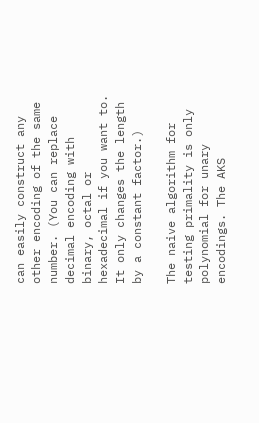can easily construct any other encoding of the same number. (You can replace decimal encoding with binary, octal or hexadecimal if you want to. It only changes the length by a constant factor.)

The naive algorithm for testing primality is only polynomial for unary encodings. The AKS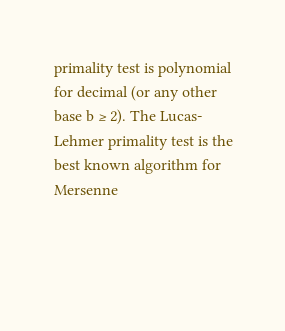primality test is polynomial for decimal (or any other base b ≥ 2). The Lucas-Lehmer primality test is the best known algorithm for Mersenne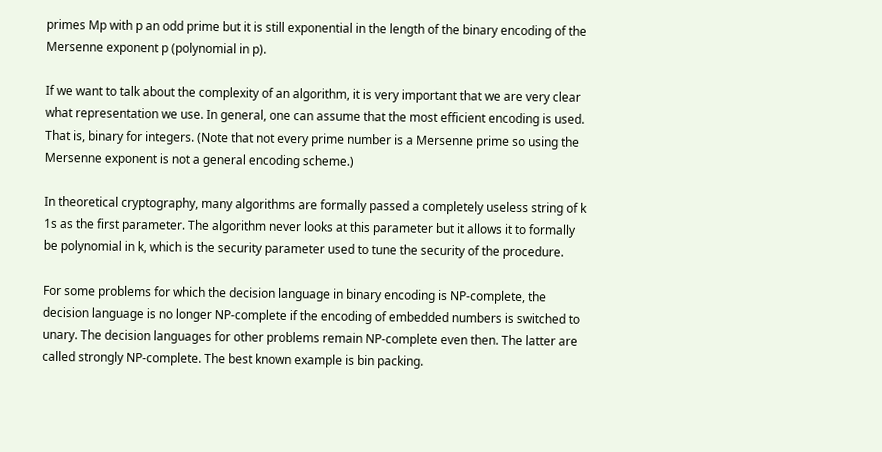primes Mp with p an odd prime but it is still exponential in the length of the binary encoding of the Mersenne exponent p (polynomial in p).

If we want to talk about the complexity of an algorithm, it is very important that we are very clear what representation we use. In general, one can assume that the most efficient encoding is used. That is, binary for integers. (Note that not every prime number is a Mersenne prime so using the Mersenne exponent is not a general encoding scheme.)

In theoretical cryptography, many algorithms are formally passed a completely useless string of k 1s as the first parameter. The algorithm never looks at this parameter but it allows it to formally be polynomial in k, which is the security parameter used to tune the security of the procedure.

For some problems for which the decision language in binary encoding is NP-complete, the decision language is no longer NP-complete if the encoding of embedded numbers is switched to unary. The decision languages for other problems remain NP-complete even then. The latter are called strongly NP-complete. The best known example is bin packing.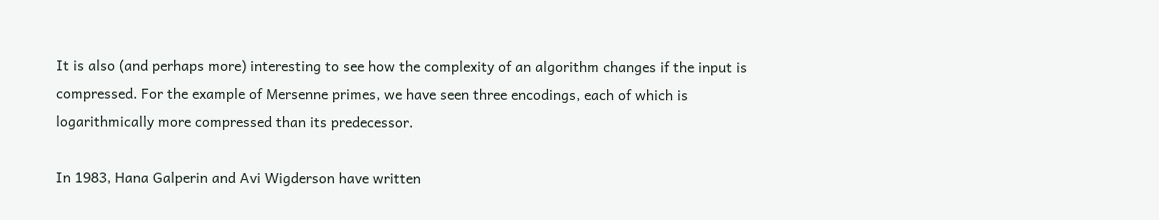It is also (and perhaps more) interesting to see how the complexity of an algorithm changes if the input is compressed. For the example of Mersenne primes, we have seen three encodings, each of which is logarithmically more compressed than its predecessor.

In 1983, Hana Galperin and Avi Wigderson have written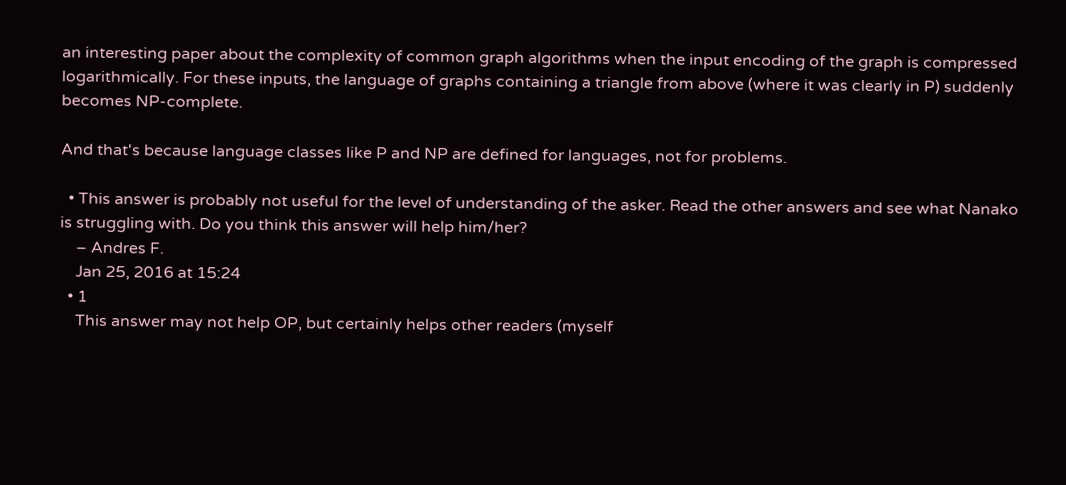an interesting paper about the complexity of common graph algorithms when the input encoding of the graph is compressed logarithmically. For these inputs, the language of graphs containing a triangle from above (where it was clearly in P) suddenly becomes NP-complete.

And that's because language classes like P and NP are defined for languages, not for problems.

  • This answer is probably not useful for the level of understanding of the asker. Read the other answers and see what Nanako is struggling with. Do you think this answer will help him/her?
    – Andres F.
    Jan 25, 2016 at 15:24
  • 1
    This answer may not help OP, but certainly helps other readers (myself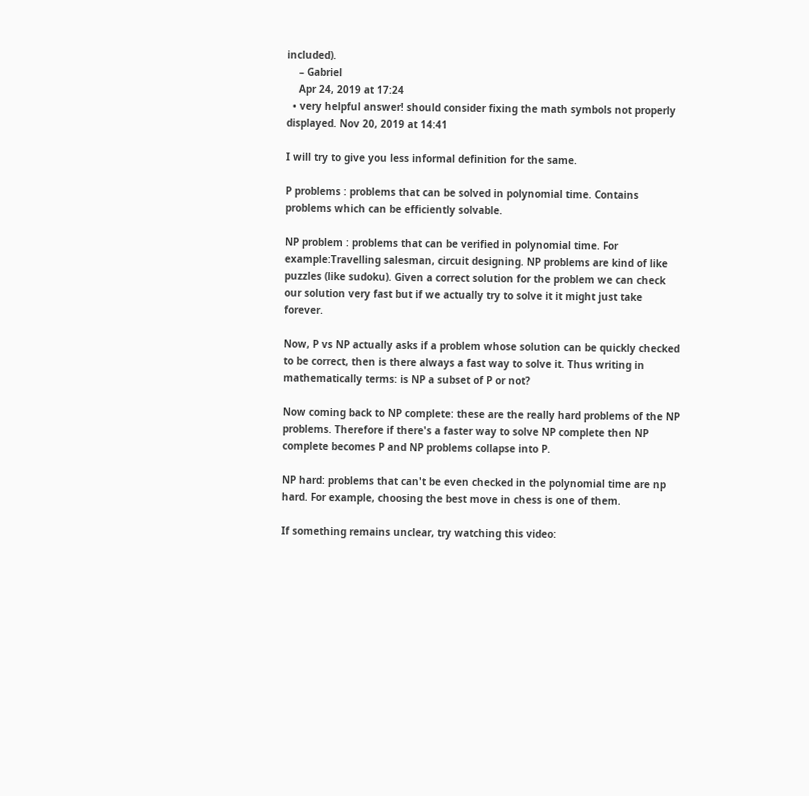included).
    – Gabriel
    Apr 24, 2019 at 17:24
  • very helpful answer! should consider fixing the math symbols not properly displayed. Nov 20, 2019 at 14:41

I will try to give you less informal definition for the same.

P problems : problems that can be solved in polynomial time. Contains problems which can be efficiently solvable.

NP problem : problems that can be verified in polynomial time. For example:Travelling salesman, circuit designing. NP problems are kind of like puzzles (like sudoku). Given a correct solution for the problem we can check our solution very fast but if we actually try to solve it it might just take forever.

Now, P vs NP actually asks if a problem whose solution can be quickly checked to be correct, then is there always a fast way to solve it. Thus writing in mathematically terms: is NP a subset of P or not?

Now coming back to NP complete: these are the really hard problems of the NP problems. Therefore if there's a faster way to solve NP complete then NP complete becomes P and NP problems collapse into P.

NP hard: problems that can't be even checked in the polynomial time are np hard. For example, choosing the best move in chess is one of them.

If something remains unclear, try watching this video: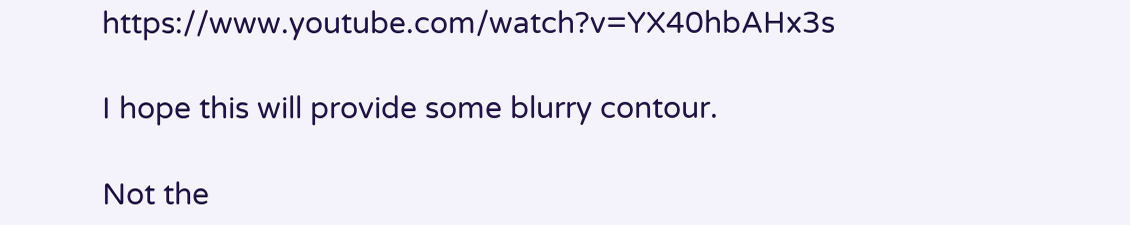https://www.youtube.com/watch?v=YX40hbAHx3s

I hope this will provide some blurry contour.

Not the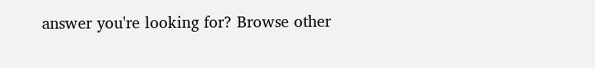answer you're looking for? Browse other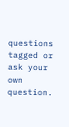questions tagged or ask your own question.